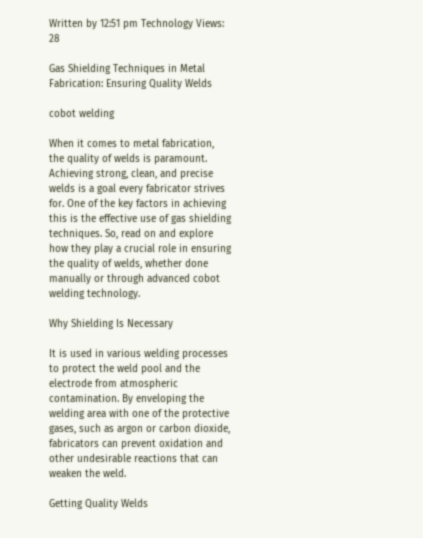Written by 12:51 pm Technology Views: 28

Gas Shielding Techniques in Metal Fabrication: Ensuring Quality Welds

cobot welding

When it comes to metal fabrication, the quality of welds is paramount. Achieving strong, clean, and precise welds is a goal every fabricator strives for. One of the key factors in achieving this is the effective use of gas shielding techniques. So, read on and explore how they play a crucial role in ensuring the quality of welds, whether done manually or through advanced cobot welding technology.

Why Shielding Is Necessary

It is used in various welding processes to protect the weld pool and the electrode from atmospheric contamination. By enveloping the welding area with one of the protective gases, such as argon or carbon dioxide, fabricators can prevent oxidation and other undesirable reactions that can weaken the weld.

Getting Quality Welds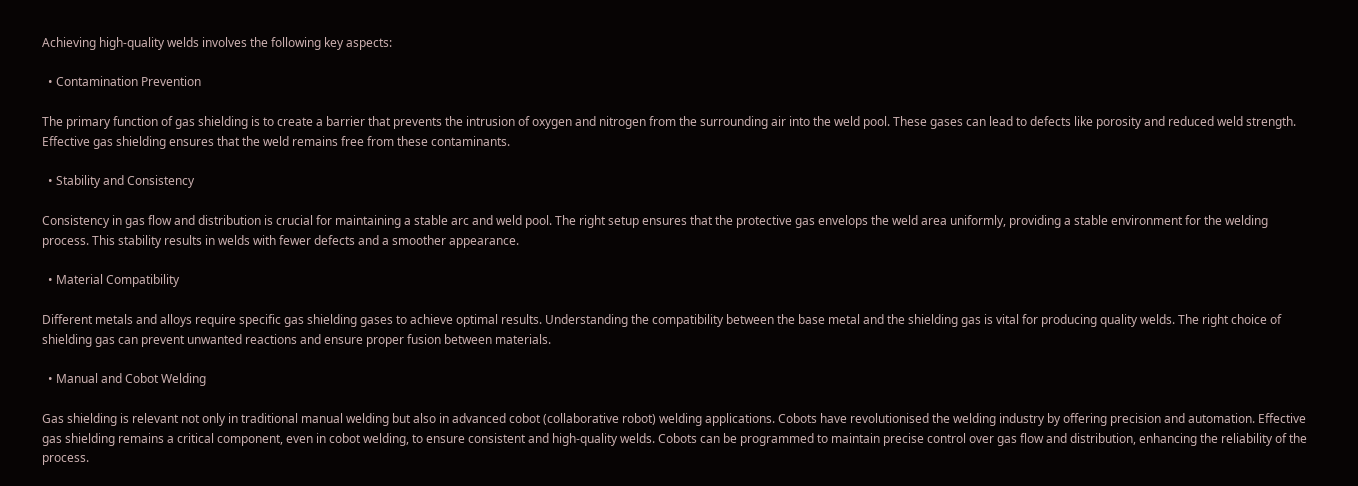Achieving high-quality welds involves the following key aspects:

  • Contamination Prevention

The primary function of gas shielding is to create a barrier that prevents the intrusion of oxygen and nitrogen from the surrounding air into the weld pool. These gases can lead to defects like porosity and reduced weld strength. Effective gas shielding ensures that the weld remains free from these contaminants.

  • Stability and Consistency

Consistency in gas flow and distribution is crucial for maintaining a stable arc and weld pool. The right setup ensures that the protective gas envelops the weld area uniformly, providing a stable environment for the welding process. This stability results in welds with fewer defects and a smoother appearance.

  • Material Compatibility

Different metals and alloys require specific gas shielding gases to achieve optimal results. Understanding the compatibility between the base metal and the shielding gas is vital for producing quality welds. The right choice of shielding gas can prevent unwanted reactions and ensure proper fusion between materials.

  • Manual and Cobot Welding

Gas shielding is relevant not only in traditional manual welding but also in advanced cobot (collaborative robot) welding applications. Cobots have revolutionised the welding industry by offering precision and automation. Effective gas shielding remains a critical component, even in cobot welding, to ensure consistent and high-quality welds. Cobots can be programmed to maintain precise control over gas flow and distribution, enhancing the reliability of the process.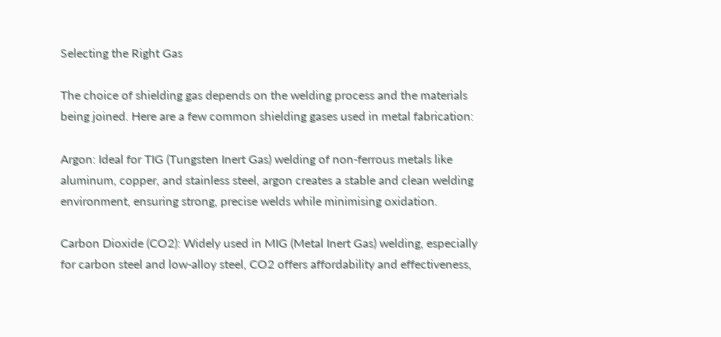Selecting the Right Gas

The choice of shielding gas depends on the welding process and the materials being joined. Here are a few common shielding gases used in metal fabrication:

Argon: Ideal for TIG (Tungsten Inert Gas) welding of non-ferrous metals like aluminum, copper, and stainless steel, argon creates a stable and clean welding environment, ensuring strong, precise welds while minimising oxidation.

Carbon Dioxide (CO2): Widely used in MIG (Metal Inert Gas) welding, especially for carbon steel and low-alloy steel, CO2 offers affordability and effectiveness,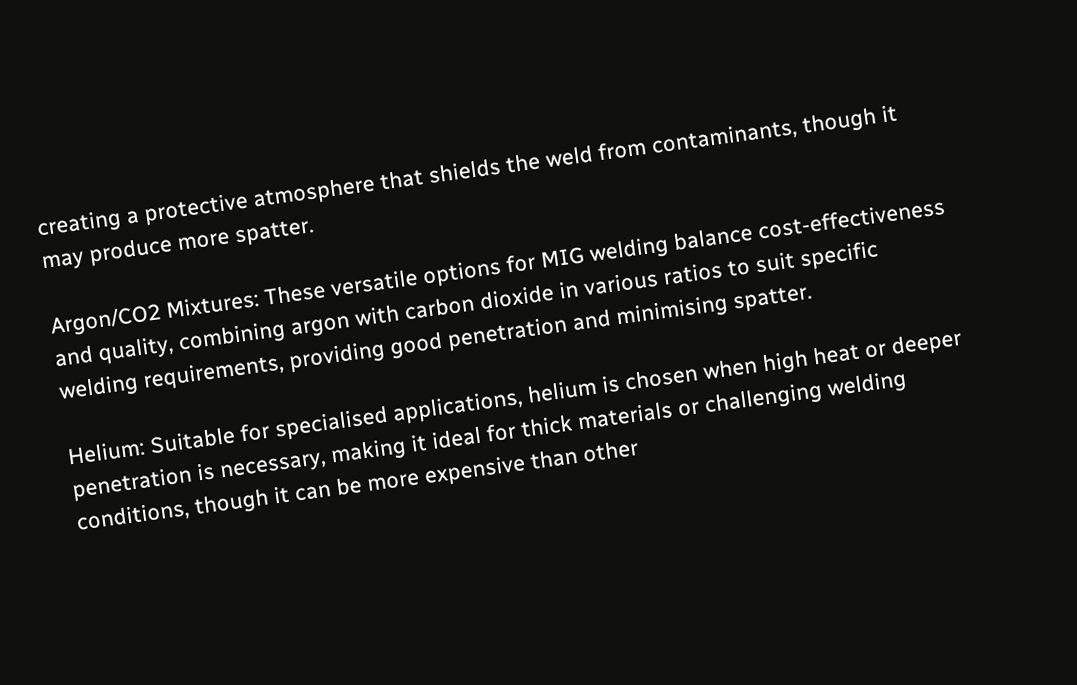creating a protective atmosphere that shields the weld from contaminants, though it may produce more spatter.

Argon/CO2 Mixtures: These versatile options for MIG welding balance cost-effectiveness and quality, combining argon with carbon dioxide in various ratios to suit specific welding requirements, providing good penetration and minimising spatter.

Helium: Suitable for specialised applications, helium is chosen when high heat or deeper penetration is necessary, making it ideal for thick materials or challenging welding conditions, though it can be more expensive than other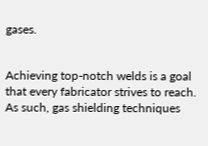gases.


Achieving top-notch welds is a goal that every fabricator strives to reach. As such, gas shielding techniques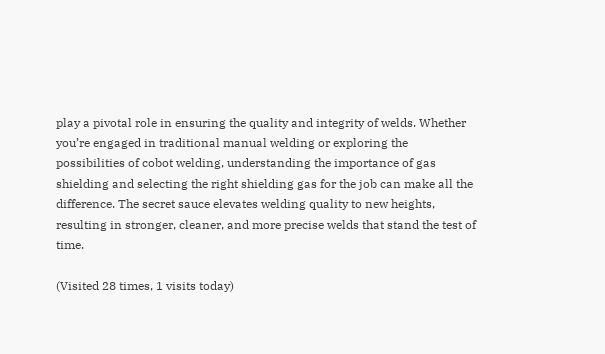play a pivotal role in ensuring the quality and integrity of welds. Whether you’re engaged in traditional manual welding or exploring the possibilities of cobot welding, understanding the importance of gas shielding and selecting the right shielding gas for the job can make all the difference. The secret sauce elevates welding quality to new heights, resulting in stronger, cleaner, and more precise welds that stand the test of time.

(Visited 28 times, 1 visits today)